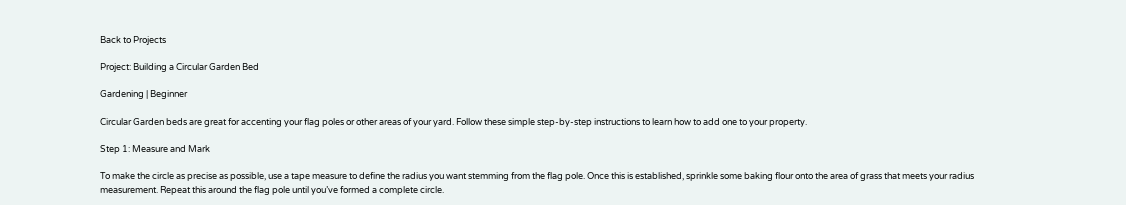Back to Projects

Project: Building a Circular Garden Bed

Gardening | Beginner

Circular Garden beds are great for accenting your flag poles or other areas of your yard. Follow these simple step-by-step instructions to learn how to add one to your property.

Step 1: Measure and Mark

To make the circle as precise as possible, use a tape measure to define the radius you want stemming from the flag pole. Once this is established, sprinkle some baking flour onto the area of grass that meets your radius measurement. Repeat this around the flag pole until you’ve formed a complete circle.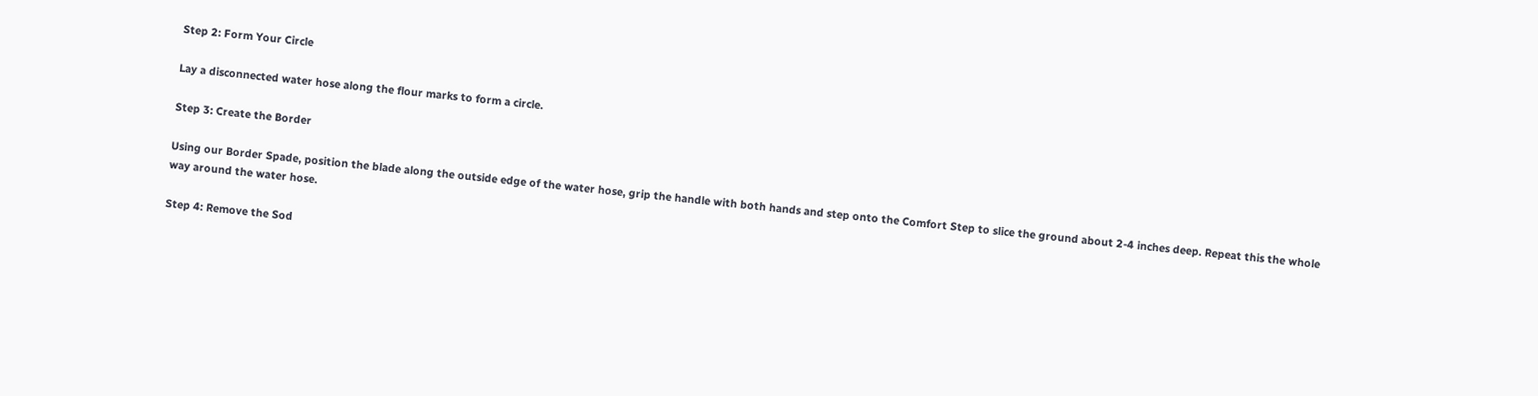Step 2: Form Your Circle

Lay a disconnected water hose along the flour marks to form a circle.

Step 3: Create the Border

Using our Border Spade, position the blade along the outside edge of the water hose, grip the handle with both hands and step onto the Comfort Step to slice the ground about 2-4 inches deep. Repeat this the whole way around the water hose.

Step 4: Remove the Sod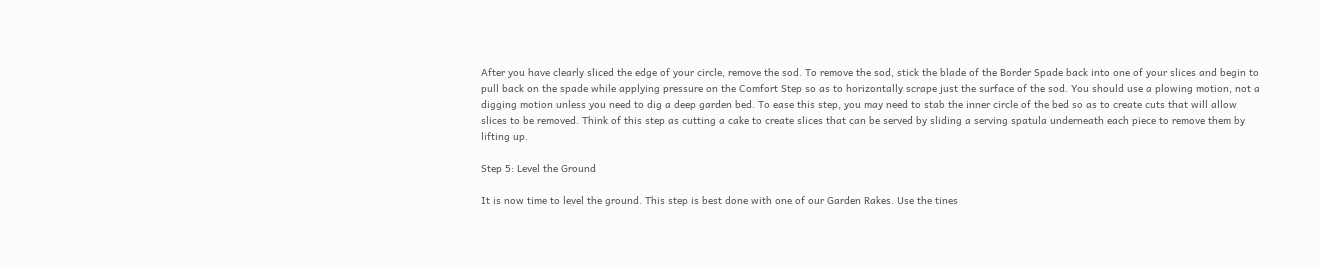After you have clearly sliced the edge of your circle, remove the sod. To remove the sod, stick the blade of the Border Spade back into one of your slices and begin to pull back on the spade while applying pressure on the Comfort Step so as to horizontally scrape just the surface of the sod. You should use a plowing motion, not a digging motion unless you need to dig a deep garden bed. To ease this step, you may need to stab the inner circle of the bed so as to create cuts that will allow slices to be removed. Think of this step as cutting a cake to create slices that can be served by sliding a serving spatula underneath each piece to remove them by lifting up.

Step 5: Level the Ground

It is now time to level the ground. This step is best done with one of our Garden Rakes. Use the tines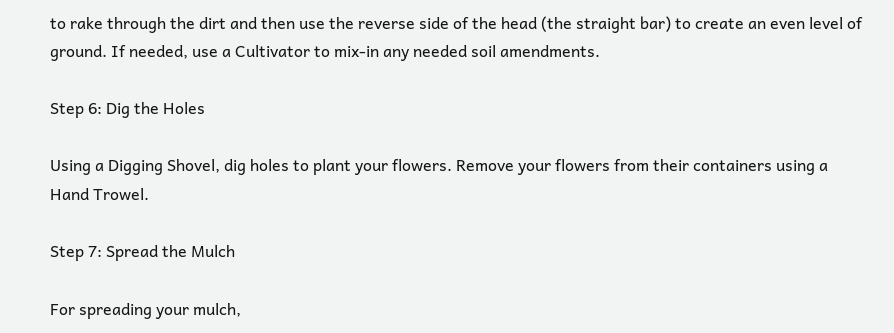to rake through the dirt and then use the reverse side of the head (the straight bar) to create an even level of ground. If needed, use a Cultivator to mix-in any needed soil amendments.

Step 6: Dig the Holes

Using a Digging Shovel, dig holes to plant your flowers. Remove your flowers from their containers using a Hand Trowel.

Step 7: Spread the Mulch

For spreading your mulch,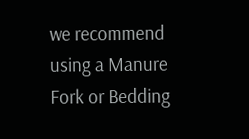we recommend using a Manure Fork or Bedding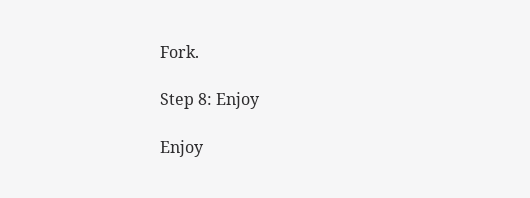Fork.

Step 8: Enjoy

Enjoy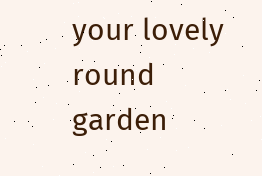your lovely round garden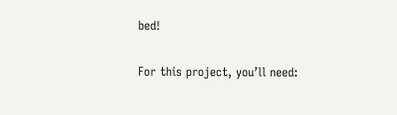bed!

For this project, you’ll need: